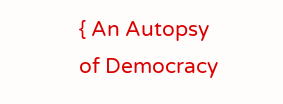{ An Autopsy of Democracy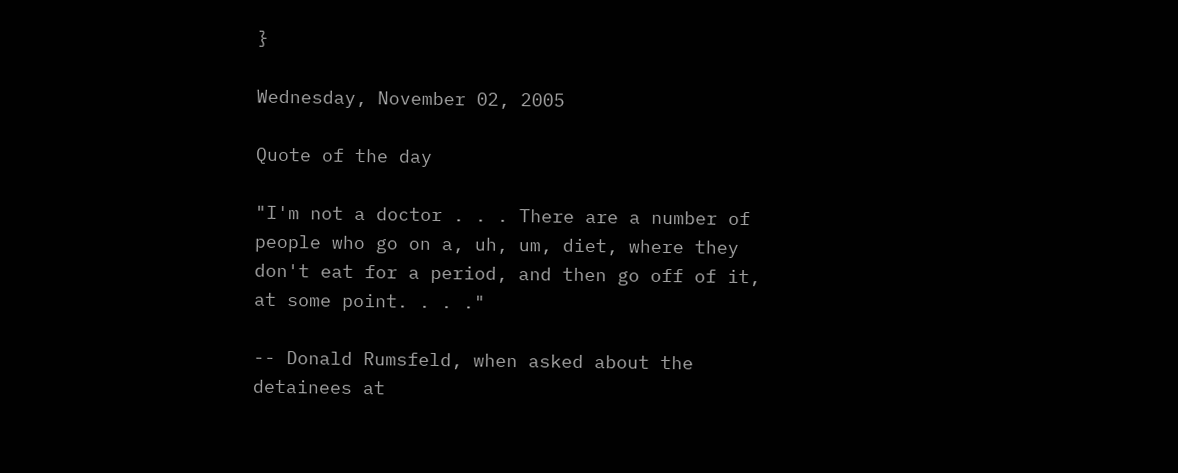}

Wednesday, November 02, 2005

Quote of the day

"I'm not a doctor . . . There are a number of people who go on a, uh, um, diet, where they don't eat for a period, and then go off of it, at some point. . . ."

-- Donald Rumsfeld, when asked about the detainees at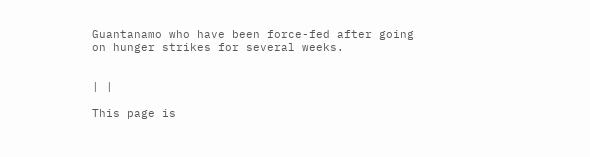Guantanamo who have been force-fed after going on hunger strikes for several weeks.


| |

This page is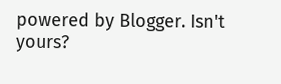powered by Blogger. Isn't yours?